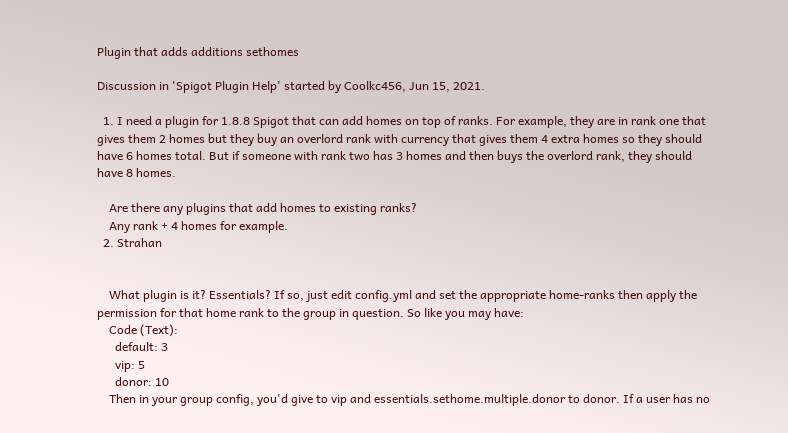Plugin that adds additions sethomes

Discussion in 'Spigot Plugin Help' started by Coolkc456, Jun 15, 2021.

  1. I need a plugin for 1.8.8 Spigot that can add homes on top of ranks. For example, they are in rank one that gives them 2 homes but they buy an overlord rank with currency that gives them 4 extra homes so they should have 6 homes total. But if someone with rank two has 3 homes and then buys the overlord rank, they should have 8 homes.

    Are there any plugins that add homes to existing ranks?
    Any rank + 4 homes for example.
  2. Strahan


    What plugin is it? Essentials? If so, just edit config.yml and set the appropriate home-ranks then apply the permission for that home rank to the group in question. So like you may have:
    Code (Text):
      default: 3
      vip: 5
      donor: 10
    Then in your group config, you'd give to vip and essentials.sethome.multiple.donor to donor. If a user has no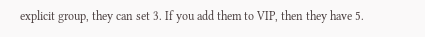explicit group, they can set 3. If you add them to VIP, then they have 5.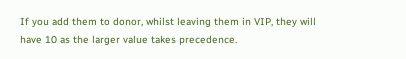If you add them to donor, whilst leaving them in VIP, they will have 10 as the larger value takes precedence.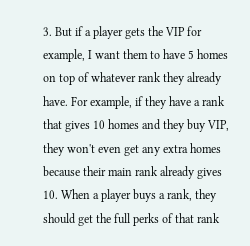3. But if a player gets the VIP for example, I want them to have 5 homes on top of whatever rank they already have. For example, if they have a rank that gives 10 homes and they buy VIP, they won't even get any extra homes because their main rank already gives 10. When a player buys a rank, they should get the full perks of that rank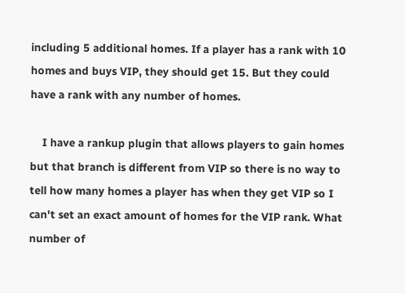including 5 additional homes. If a player has a rank with 10 homes and buys VIP, they should get 15. But they could have a rank with any number of homes.

    I have a rankup plugin that allows players to gain homes but that branch is different from VIP so there is no way to tell how many homes a player has when they get VIP so I can't set an exact amount of homes for the VIP rank. What number of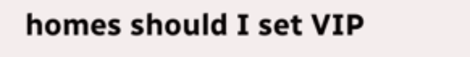homes should I set VIP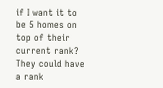if I want it to be 5 homes on top of their current rank? They could have a rank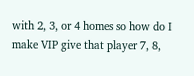with 2, 3, or 4 homes so how do I make VIP give that player 7, 8,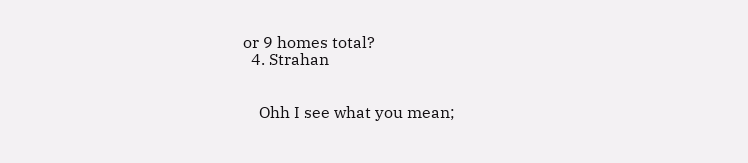or 9 homes total?
  4. Strahan


    Ohh I see what you mean;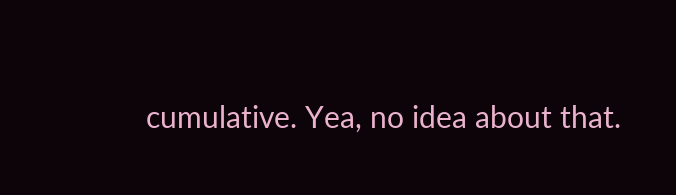cumulative. Yea, no idea about that.